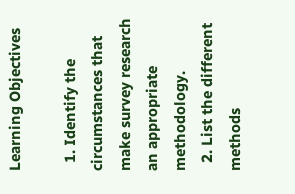Learning Objectives

  1. Identify the circumstances that make survey research an appropriate methodology.
  2. List the different methods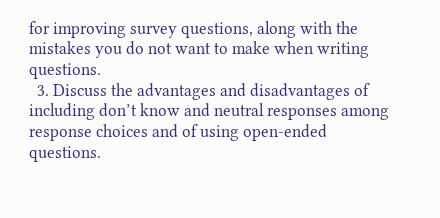for improving survey questions, along with the mistakes you do not want to make when writing questions.
  3. Discuss the advantages and disadvantages of including don’t know and neutral responses among response choices and of using open‑ended questions.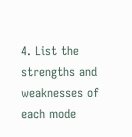4. List the strengths and weaknesses of each mode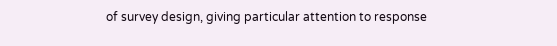of survey design, giving particular attention to response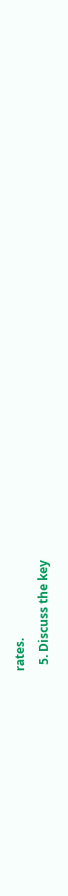rates.
  5. Discuss the key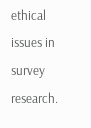ethical issues in survey research.